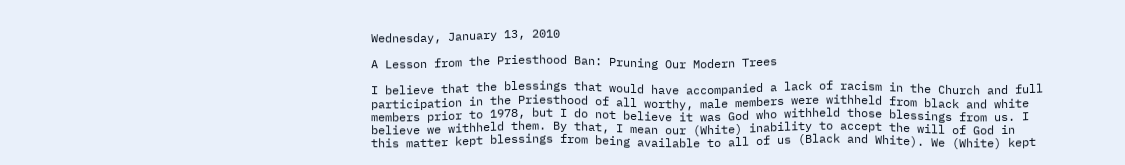Wednesday, January 13, 2010

A Lesson from the Priesthood Ban: Pruning Our Modern Trees

I believe that the blessings that would have accompanied a lack of racism in the Church and full participation in the Priesthood of all worthy, male members were withheld from black and white members prior to 1978, but I do not believe it was God who withheld those blessings from us. I believe we withheld them. By that, I mean our (White) inability to accept the will of God in this matter kept blessings from being available to all of us (Black and White). We (White) kept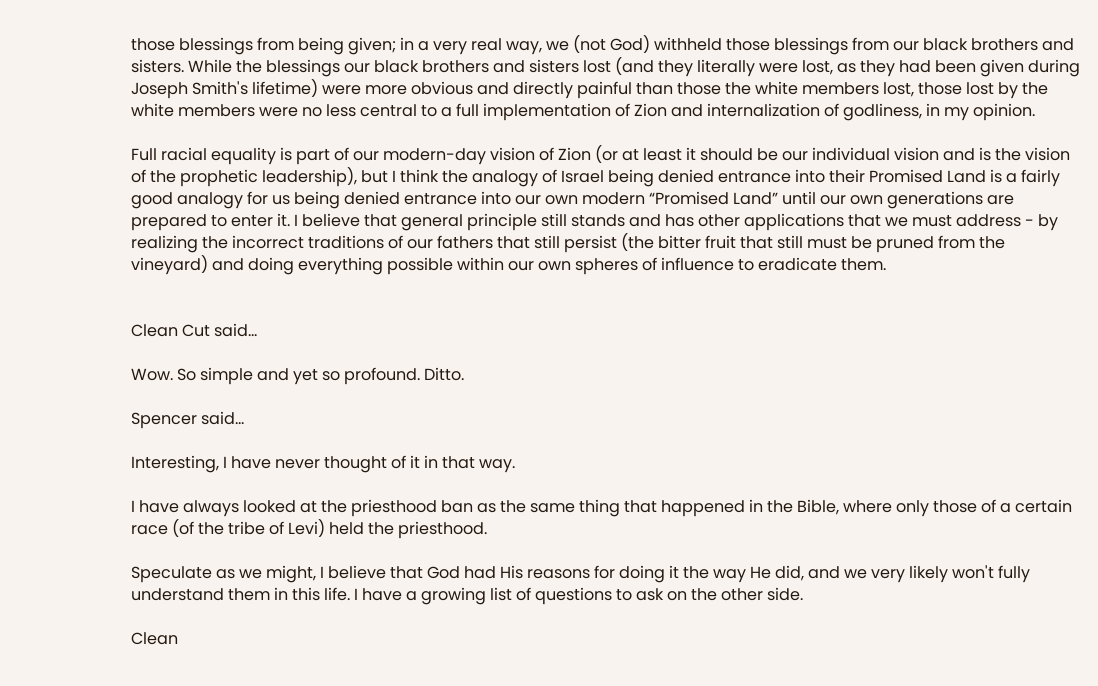those blessings from being given; in a very real way, we (not God) withheld those blessings from our black brothers and sisters. While the blessings our black brothers and sisters lost (and they literally were lost, as they had been given during Joseph Smith's lifetime) were more obvious and directly painful than those the white members lost, those lost by the white members were no less central to a full implementation of Zion and internalization of godliness, in my opinion.

Full racial equality is part of our modern-day vision of Zion (or at least it should be our individual vision and is the vision of the prophetic leadership), but I think the analogy of Israel being denied entrance into their Promised Land is a fairly good analogy for us being denied entrance into our own modern “Promised Land” until our own generations are prepared to enter it. I believe that general principle still stands and has other applications that we must address - by realizing the incorrect traditions of our fathers that still persist (the bitter fruit that still must be pruned from the vineyard) and doing everything possible within our own spheres of influence to eradicate them.


Clean Cut said...

Wow. So simple and yet so profound. Ditto.

Spencer said...

Interesting, I have never thought of it in that way.

I have always looked at the priesthood ban as the same thing that happened in the Bible, where only those of a certain race (of the tribe of Levi) held the priesthood.

Speculate as we might, I believe that God had His reasons for doing it the way He did, and we very likely won't fully understand them in this life. I have a growing list of questions to ask on the other side.

Clean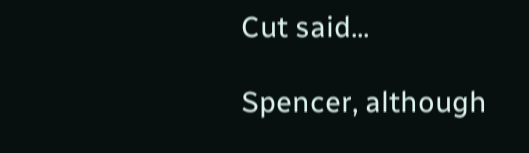Cut said...

Spencer, although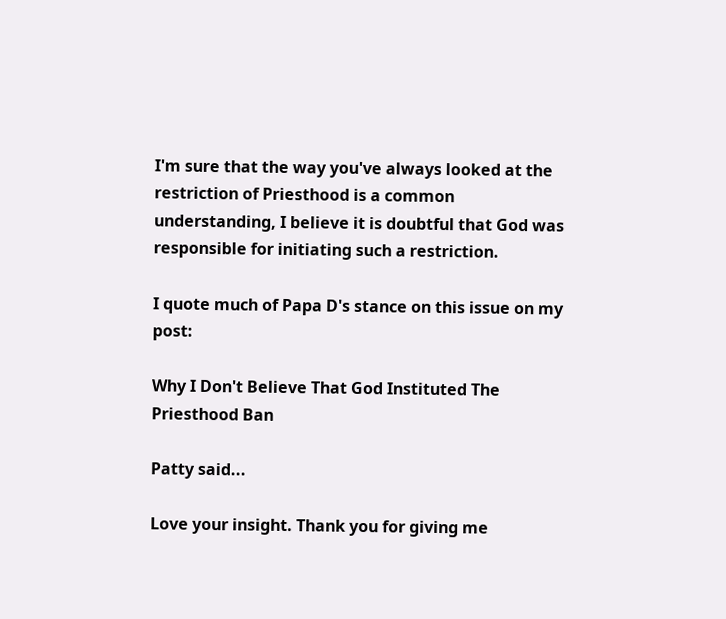I'm sure that the way you've always looked at the restriction of Priesthood is a common understanding, I believe it is doubtful that God was responsible for initiating such a restriction.

I quote much of Papa D's stance on this issue on my post:

Why I Don't Believe That God Instituted The Priesthood Ban

Patty said...

Love your insight. Thank you for giving me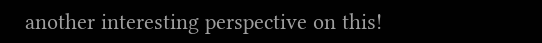another interesting perspective on this!